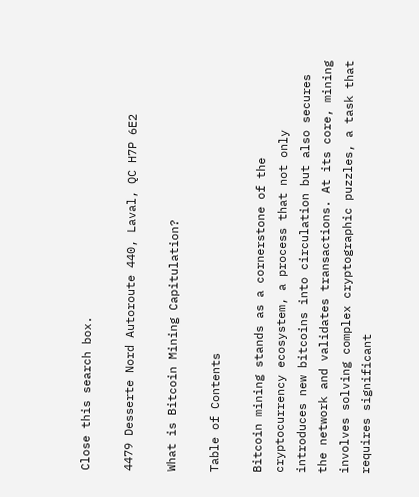Close this search box.

4479 Desserte Nord Autoroute 440, Laval, QC H7P 6E2

What is Bitcoin Mining Capitulation?

Table of Contents

Bitcoin mining stands as a cornerstone of the cryptocurrency ecosystem, a process that not only introduces new bitcoins into circulation but also secures the network and validates transactions. At its core, mining involves solving complex cryptographic puzzles, a task that requires significant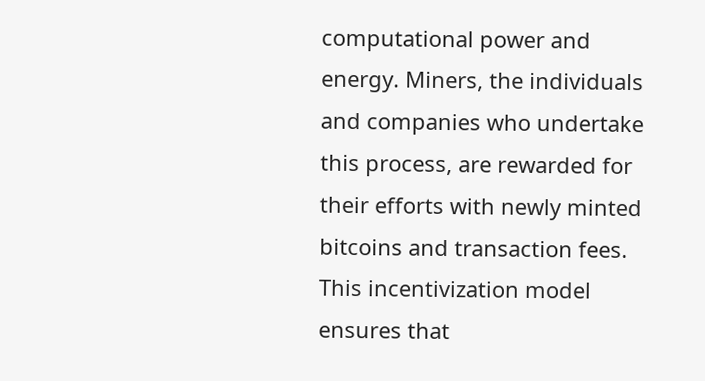computational power and energy. Miners, the individuals and companies who undertake this process, are rewarded for their efforts with newly minted bitcoins and transaction fees. This incentivization model ensures that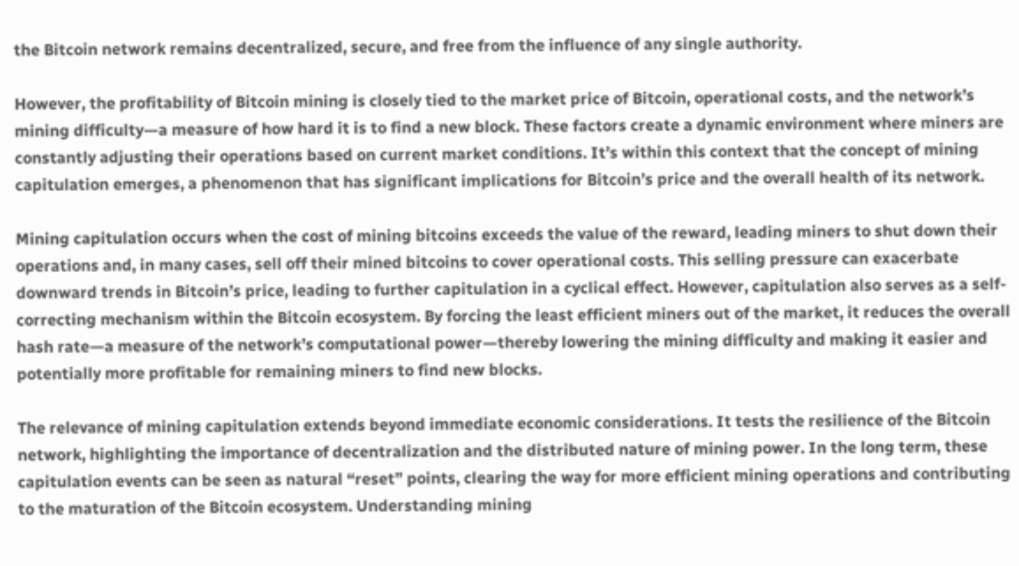the Bitcoin network remains decentralized, secure, and free from the influence of any single authority.

However, the profitability of Bitcoin mining is closely tied to the market price of Bitcoin, operational costs, and the network’s mining difficulty—a measure of how hard it is to find a new block. These factors create a dynamic environment where miners are constantly adjusting their operations based on current market conditions. It’s within this context that the concept of mining capitulation emerges, a phenomenon that has significant implications for Bitcoin’s price and the overall health of its network.

Mining capitulation occurs when the cost of mining bitcoins exceeds the value of the reward, leading miners to shut down their operations and, in many cases, sell off their mined bitcoins to cover operational costs. This selling pressure can exacerbate downward trends in Bitcoin’s price, leading to further capitulation in a cyclical effect. However, capitulation also serves as a self-correcting mechanism within the Bitcoin ecosystem. By forcing the least efficient miners out of the market, it reduces the overall hash rate—a measure of the network’s computational power—thereby lowering the mining difficulty and making it easier and potentially more profitable for remaining miners to find new blocks.

The relevance of mining capitulation extends beyond immediate economic considerations. It tests the resilience of the Bitcoin network, highlighting the importance of decentralization and the distributed nature of mining power. In the long term, these capitulation events can be seen as natural “reset” points, clearing the way for more efficient mining operations and contributing to the maturation of the Bitcoin ecosystem. Understanding mining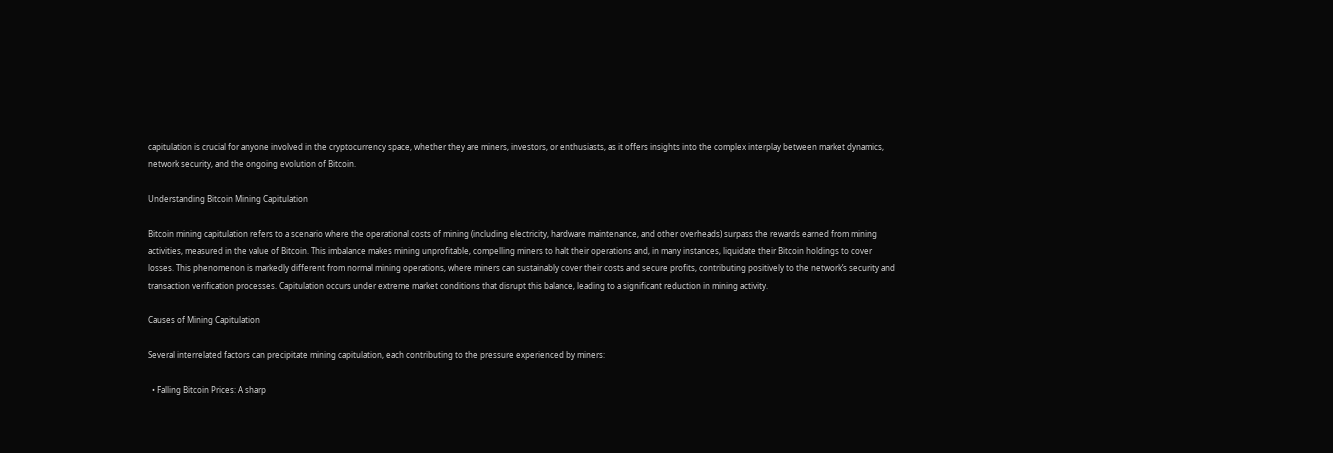capitulation is crucial for anyone involved in the cryptocurrency space, whether they are miners, investors, or enthusiasts, as it offers insights into the complex interplay between market dynamics, network security, and the ongoing evolution of Bitcoin.

Understanding Bitcoin Mining Capitulation

Bitcoin mining capitulation refers to a scenario where the operational costs of mining (including electricity, hardware maintenance, and other overheads) surpass the rewards earned from mining activities, measured in the value of Bitcoin. This imbalance makes mining unprofitable, compelling miners to halt their operations and, in many instances, liquidate their Bitcoin holdings to cover losses. This phenomenon is markedly different from normal mining operations, where miners can sustainably cover their costs and secure profits, contributing positively to the network’s security and transaction verification processes. Capitulation occurs under extreme market conditions that disrupt this balance, leading to a significant reduction in mining activity.

Causes of Mining Capitulation

Several interrelated factors can precipitate mining capitulation, each contributing to the pressure experienced by miners:

  • Falling Bitcoin Prices: A sharp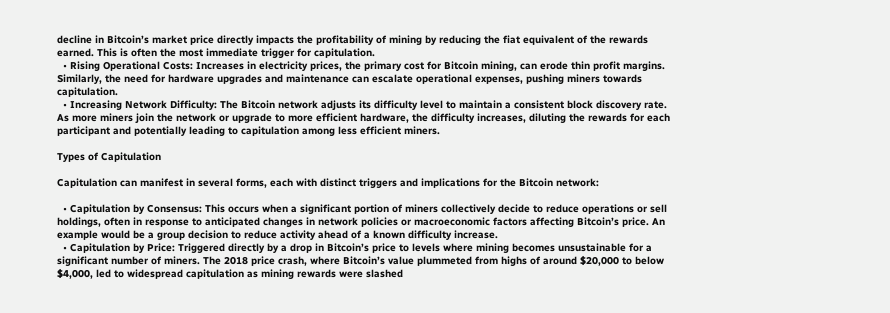decline in Bitcoin’s market price directly impacts the profitability of mining by reducing the fiat equivalent of the rewards earned. This is often the most immediate trigger for capitulation.
  • Rising Operational Costs: Increases in electricity prices, the primary cost for Bitcoin mining, can erode thin profit margins. Similarly, the need for hardware upgrades and maintenance can escalate operational expenses, pushing miners towards capitulation.
  • Increasing Network Difficulty: The Bitcoin network adjusts its difficulty level to maintain a consistent block discovery rate. As more miners join the network or upgrade to more efficient hardware, the difficulty increases, diluting the rewards for each participant and potentially leading to capitulation among less efficient miners.

Types of Capitulation

Capitulation can manifest in several forms, each with distinct triggers and implications for the Bitcoin network:

  • Capitulation by Consensus: This occurs when a significant portion of miners collectively decide to reduce operations or sell holdings, often in response to anticipated changes in network policies or macroeconomic factors affecting Bitcoin’s price. An example would be a group decision to reduce activity ahead of a known difficulty increase.
  • Capitulation by Price: Triggered directly by a drop in Bitcoin’s price to levels where mining becomes unsustainable for a significant number of miners. The 2018 price crash, where Bitcoin’s value plummeted from highs of around $20,000 to below $4,000, led to widespread capitulation as mining rewards were slashed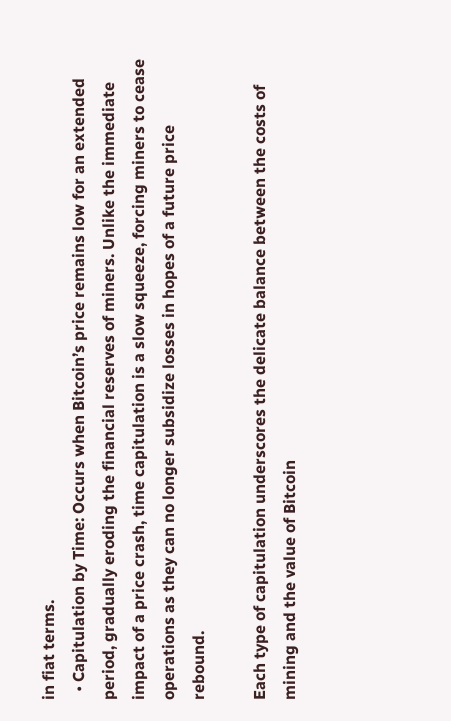in fiat terms.
  • Capitulation by Time: Occurs when Bitcoin’s price remains low for an extended period, gradually eroding the financial reserves of miners. Unlike the immediate impact of a price crash, time capitulation is a slow squeeze, forcing miners to cease operations as they can no longer subsidize losses in hopes of a future price rebound.

Each type of capitulation underscores the delicate balance between the costs of mining and the value of Bitcoin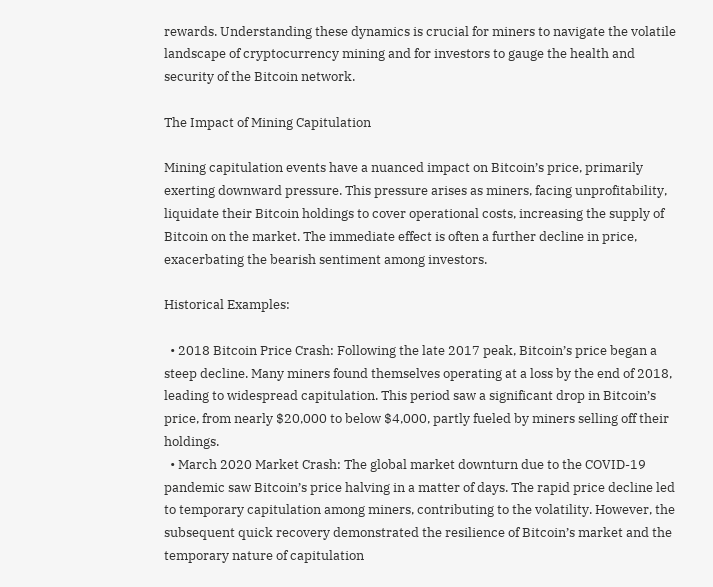rewards. Understanding these dynamics is crucial for miners to navigate the volatile landscape of cryptocurrency mining and for investors to gauge the health and security of the Bitcoin network.

The Impact of Mining Capitulation

Mining capitulation events have a nuanced impact on Bitcoin’s price, primarily exerting downward pressure. This pressure arises as miners, facing unprofitability, liquidate their Bitcoin holdings to cover operational costs, increasing the supply of Bitcoin on the market. The immediate effect is often a further decline in price, exacerbating the bearish sentiment among investors.

Historical Examples:

  • 2018 Bitcoin Price Crash: Following the late 2017 peak, Bitcoin’s price began a steep decline. Many miners found themselves operating at a loss by the end of 2018, leading to widespread capitulation. This period saw a significant drop in Bitcoin’s price, from nearly $20,000 to below $4,000, partly fueled by miners selling off their holdings.
  • March 2020 Market Crash: The global market downturn due to the COVID-19 pandemic saw Bitcoin’s price halving in a matter of days. The rapid price decline led to temporary capitulation among miners, contributing to the volatility. However, the subsequent quick recovery demonstrated the resilience of Bitcoin’s market and the temporary nature of capitulation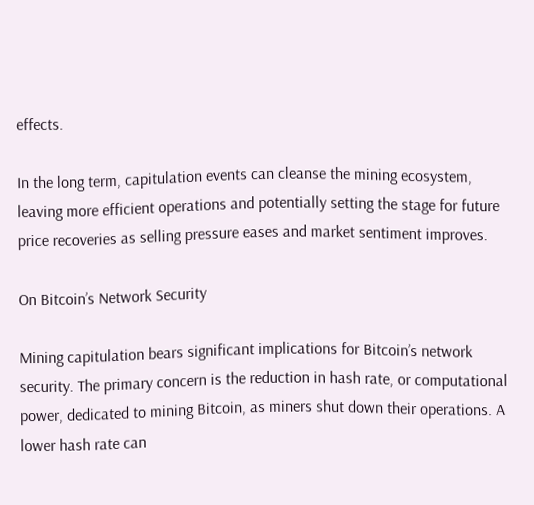effects.

In the long term, capitulation events can cleanse the mining ecosystem, leaving more efficient operations and potentially setting the stage for future price recoveries as selling pressure eases and market sentiment improves.

On Bitcoin’s Network Security

Mining capitulation bears significant implications for Bitcoin’s network security. The primary concern is the reduction in hash rate, or computational power, dedicated to mining Bitcoin, as miners shut down their operations. A lower hash rate can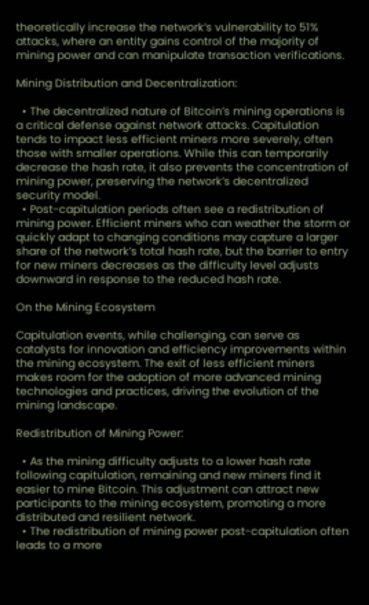theoretically increase the network’s vulnerability to 51% attacks, where an entity gains control of the majority of mining power and can manipulate transaction verifications.

Mining Distribution and Decentralization:

  • The decentralized nature of Bitcoin’s mining operations is a critical defense against network attacks. Capitulation tends to impact less efficient miners more severely, often those with smaller operations. While this can temporarily decrease the hash rate, it also prevents the concentration of mining power, preserving the network’s decentralized security model.
  • Post-capitulation periods often see a redistribution of mining power. Efficient miners who can weather the storm or quickly adapt to changing conditions may capture a larger share of the network’s total hash rate, but the barrier to entry for new miners decreases as the difficulty level adjusts downward in response to the reduced hash rate.

On the Mining Ecosystem

Capitulation events, while challenging, can serve as catalysts for innovation and efficiency improvements within the mining ecosystem. The exit of less efficient miners makes room for the adoption of more advanced mining technologies and practices, driving the evolution of the mining landscape.

Redistribution of Mining Power:

  • As the mining difficulty adjusts to a lower hash rate following capitulation, remaining and new miners find it easier to mine Bitcoin. This adjustment can attract new participants to the mining ecosystem, promoting a more distributed and resilient network.
  • The redistribution of mining power post-capitulation often leads to a more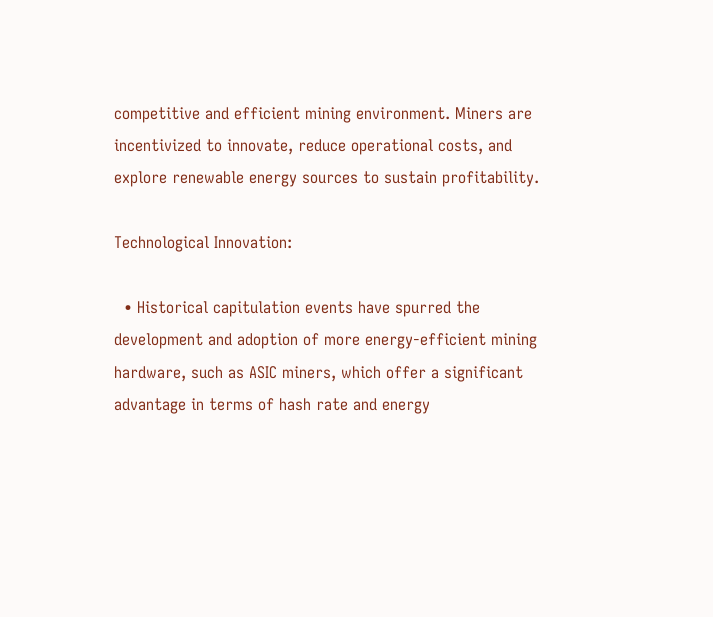competitive and efficient mining environment. Miners are incentivized to innovate, reduce operational costs, and explore renewable energy sources to sustain profitability.

Technological Innovation:

  • Historical capitulation events have spurred the development and adoption of more energy-efficient mining hardware, such as ASIC miners, which offer a significant advantage in terms of hash rate and energy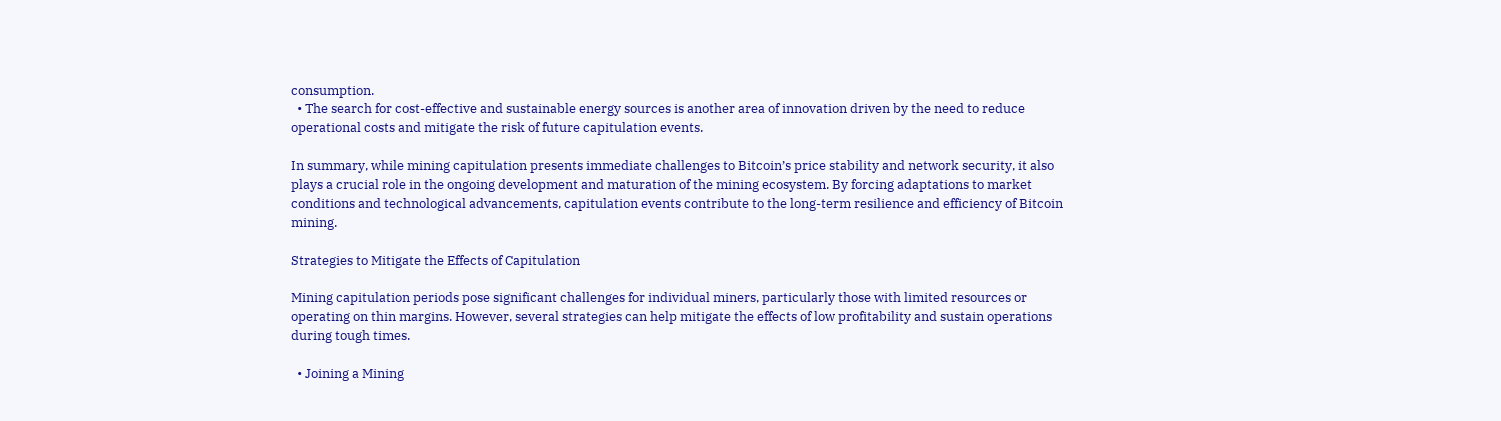consumption.
  • The search for cost-effective and sustainable energy sources is another area of innovation driven by the need to reduce operational costs and mitigate the risk of future capitulation events.

In summary, while mining capitulation presents immediate challenges to Bitcoin’s price stability and network security, it also plays a crucial role in the ongoing development and maturation of the mining ecosystem. By forcing adaptations to market conditions and technological advancements, capitulation events contribute to the long-term resilience and efficiency of Bitcoin mining.

Strategies to Mitigate the Effects of Capitulation

Mining capitulation periods pose significant challenges for individual miners, particularly those with limited resources or operating on thin margins. However, several strategies can help mitigate the effects of low profitability and sustain operations during tough times.

  • Joining a Mining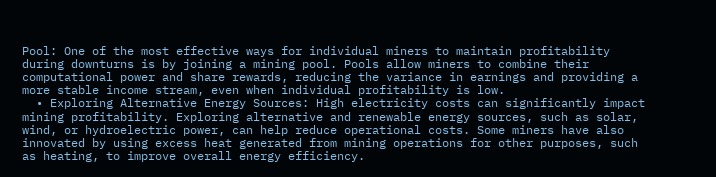Pool: One of the most effective ways for individual miners to maintain profitability during downturns is by joining a mining pool. Pools allow miners to combine their computational power and share rewards, reducing the variance in earnings and providing a more stable income stream, even when individual profitability is low.
  • Exploring Alternative Energy Sources: High electricity costs can significantly impact mining profitability. Exploring alternative and renewable energy sources, such as solar, wind, or hydroelectric power, can help reduce operational costs. Some miners have also innovated by using excess heat generated from mining operations for other purposes, such as heating, to improve overall energy efficiency.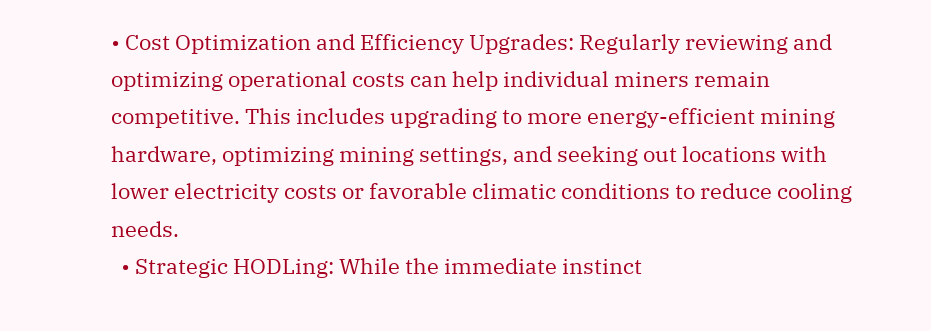• Cost Optimization and Efficiency Upgrades: Regularly reviewing and optimizing operational costs can help individual miners remain competitive. This includes upgrading to more energy-efficient mining hardware, optimizing mining settings, and seeking out locations with lower electricity costs or favorable climatic conditions to reduce cooling needs.
  • Strategic HODLing: While the immediate instinct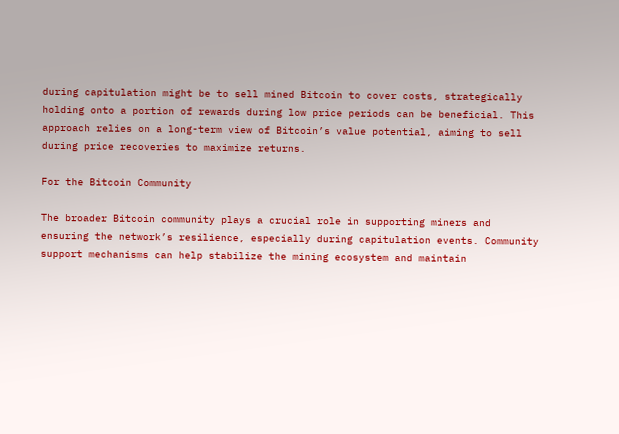during capitulation might be to sell mined Bitcoin to cover costs, strategically holding onto a portion of rewards during low price periods can be beneficial. This approach relies on a long-term view of Bitcoin’s value potential, aiming to sell during price recoveries to maximize returns.

For the Bitcoin Community

The broader Bitcoin community plays a crucial role in supporting miners and ensuring the network’s resilience, especially during capitulation events. Community support mechanisms can help stabilize the mining ecosystem and maintain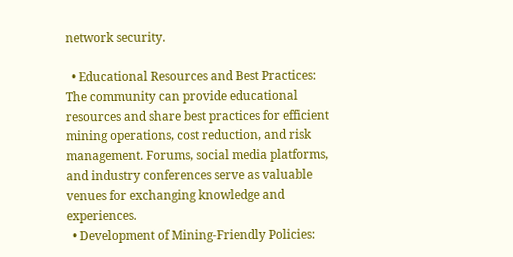network security.

  • Educational Resources and Best Practices: The community can provide educational resources and share best practices for efficient mining operations, cost reduction, and risk management. Forums, social media platforms, and industry conferences serve as valuable venues for exchanging knowledge and experiences.
  • Development of Mining-Friendly Policies: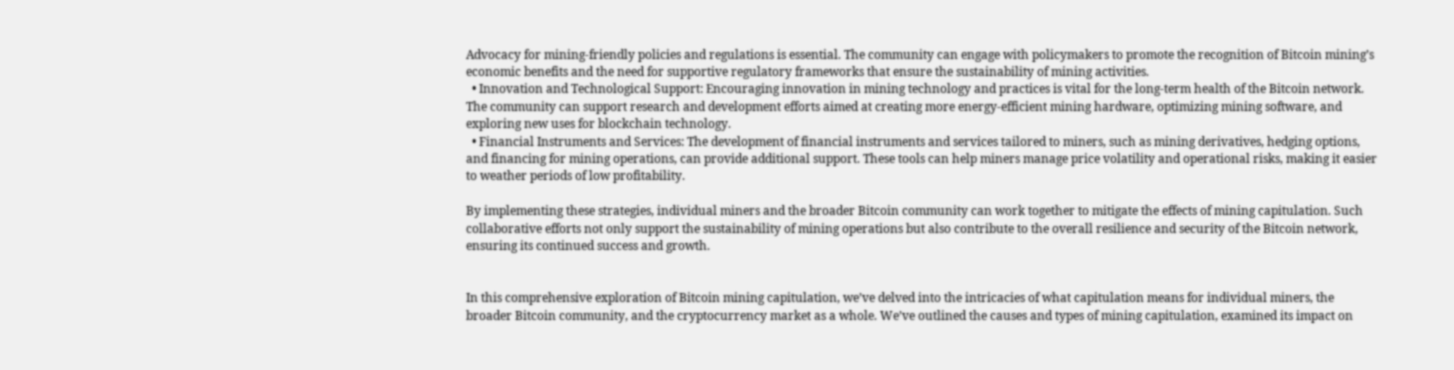Advocacy for mining-friendly policies and regulations is essential. The community can engage with policymakers to promote the recognition of Bitcoin mining’s economic benefits and the need for supportive regulatory frameworks that ensure the sustainability of mining activities.
  • Innovation and Technological Support: Encouraging innovation in mining technology and practices is vital for the long-term health of the Bitcoin network. The community can support research and development efforts aimed at creating more energy-efficient mining hardware, optimizing mining software, and exploring new uses for blockchain technology.
  • Financial Instruments and Services: The development of financial instruments and services tailored to miners, such as mining derivatives, hedging options, and financing for mining operations, can provide additional support. These tools can help miners manage price volatility and operational risks, making it easier to weather periods of low profitability.

By implementing these strategies, individual miners and the broader Bitcoin community can work together to mitigate the effects of mining capitulation. Such collaborative efforts not only support the sustainability of mining operations but also contribute to the overall resilience and security of the Bitcoin network, ensuring its continued success and growth.


In this comprehensive exploration of Bitcoin mining capitulation, we’ve delved into the intricacies of what capitulation means for individual miners, the broader Bitcoin community, and the cryptocurrency market as a whole. We’ve outlined the causes and types of mining capitulation, examined its impact on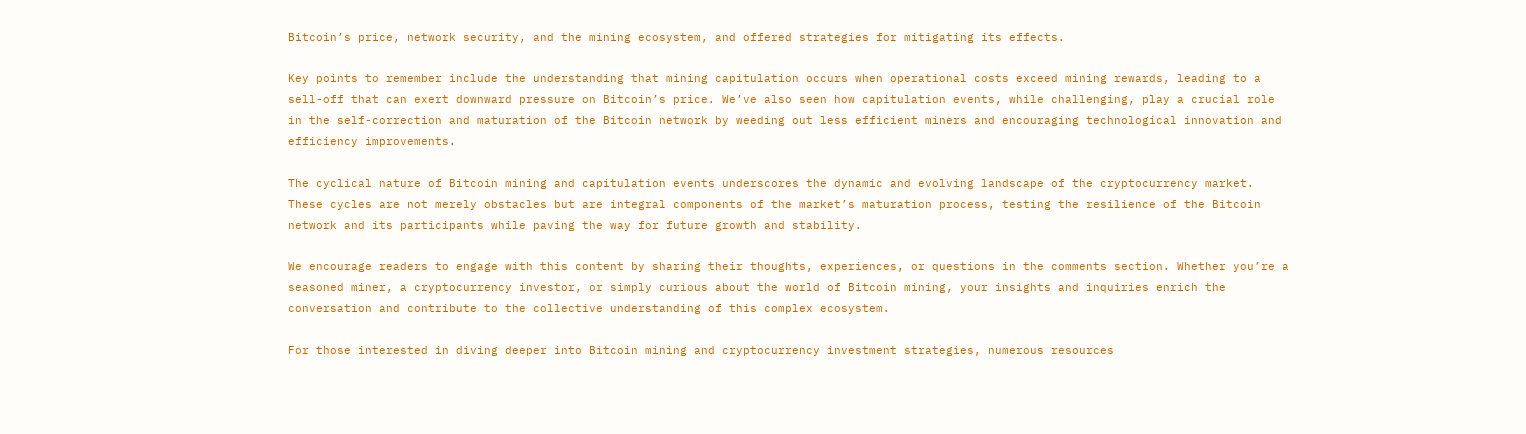Bitcoin’s price, network security, and the mining ecosystem, and offered strategies for mitigating its effects.

Key points to remember include the understanding that mining capitulation occurs when operational costs exceed mining rewards, leading to a sell-off that can exert downward pressure on Bitcoin’s price. We’ve also seen how capitulation events, while challenging, play a crucial role in the self-correction and maturation of the Bitcoin network by weeding out less efficient miners and encouraging technological innovation and efficiency improvements.

The cyclical nature of Bitcoin mining and capitulation events underscores the dynamic and evolving landscape of the cryptocurrency market. These cycles are not merely obstacles but are integral components of the market’s maturation process, testing the resilience of the Bitcoin network and its participants while paving the way for future growth and stability.

We encourage readers to engage with this content by sharing their thoughts, experiences, or questions in the comments section. Whether you’re a seasoned miner, a cryptocurrency investor, or simply curious about the world of Bitcoin mining, your insights and inquiries enrich the conversation and contribute to the collective understanding of this complex ecosystem.

For those interested in diving deeper into Bitcoin mining and cryptocurrency investment strategies, numerous resources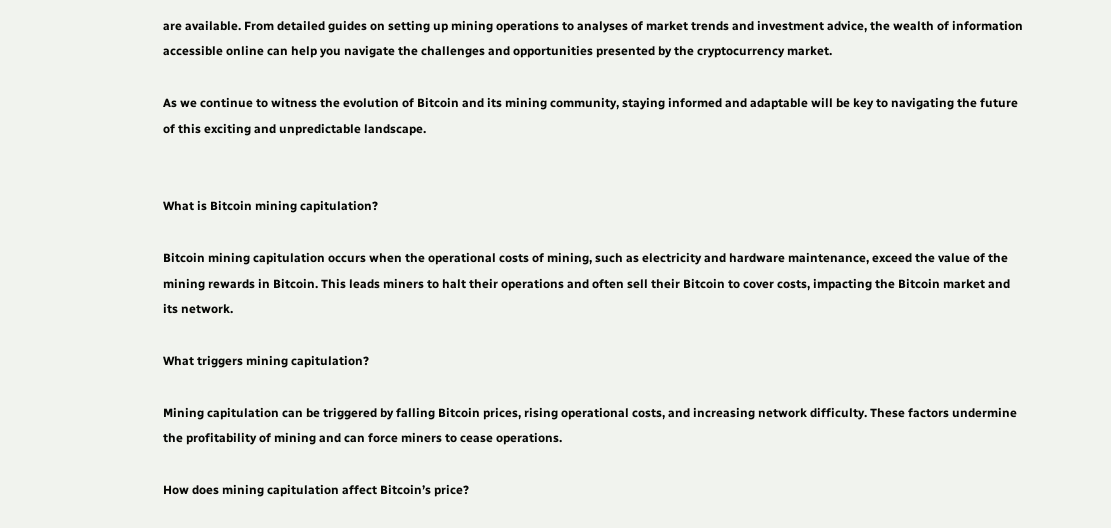are available. From detailed guides on setting up mining operations to analyses of market trends and investment advice, the wealth of information accessible online can help you navigate the challenges and opportunities presented by the cryptocurrency market.

As we continue to witness the evolution of Bitcoin and its mining community, staying informed and adaptable will be key to navigating the future of this exciting and unpredictable landscape.


What is Bitcoin mining capitulation?

Bitcoin mining capitulation occurs when the operational costs of mining, such as electricity and hardware maintenance, exceed the value of the mining rewards in Bitcoin. This leads miners to halt their operations and often sell their Bitcoin to cover costs, impacting the Bitcoin market and its network.

What triggers mining capitulation?

Mining capitulation can be triggered by falling Bitcoin prices, rising operational costs, and increasing network difficulty. These factors undermine the profitability of mining and can force miners to cease operations.

How does mining capitulation affect Bitcoin’s price?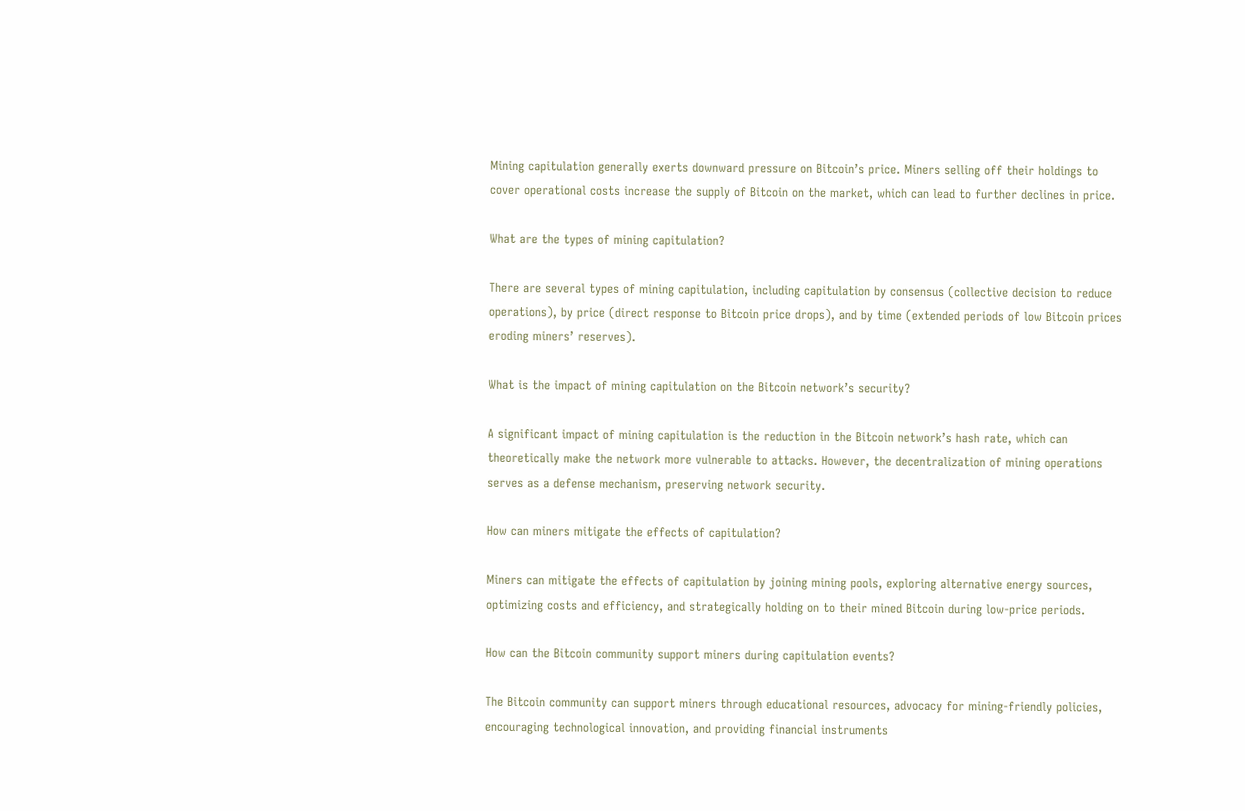Mining capitulation generally exerts downward pressure on Bitcoin’s price. Miners selling off their holdings to cover operational costs increase the supply of Bitcoin on the market, which can lead to further declines in price.

What are the types of mining capitulation?

There are several types of mining capitulation, including capitulation by consensus (collective decision to reduce operations), by price (direct response to Bitcoin price drops), and by time (extended periods of low Bitcoin prices eroding miners’ reserves).

What is the impact of mining capitulation on the Bitcoin network’s security?

A significant impact of mining capitulation is the reduction in the Bitcoin network’s hash rate, which can theoretically make the network more vulnerable to attacks. However, the decentralization of mining operations serves as a defense mechanism, preserving network security.

How can miners mitigate the effects of capitulation?

Miners can mitigate the effects of capitulation by joining mining pools, exploring alternative energy sources, optimizing costs and efficiency, and strategically holding on to their mined Bitcoin during low-price periods.

How can the Bitcoin community support miners during capitulation events?

The Bitcoin community can support miners through educational resources, advocacy for mining-friendly policies, encouraging technological innovation, and providing financial instruments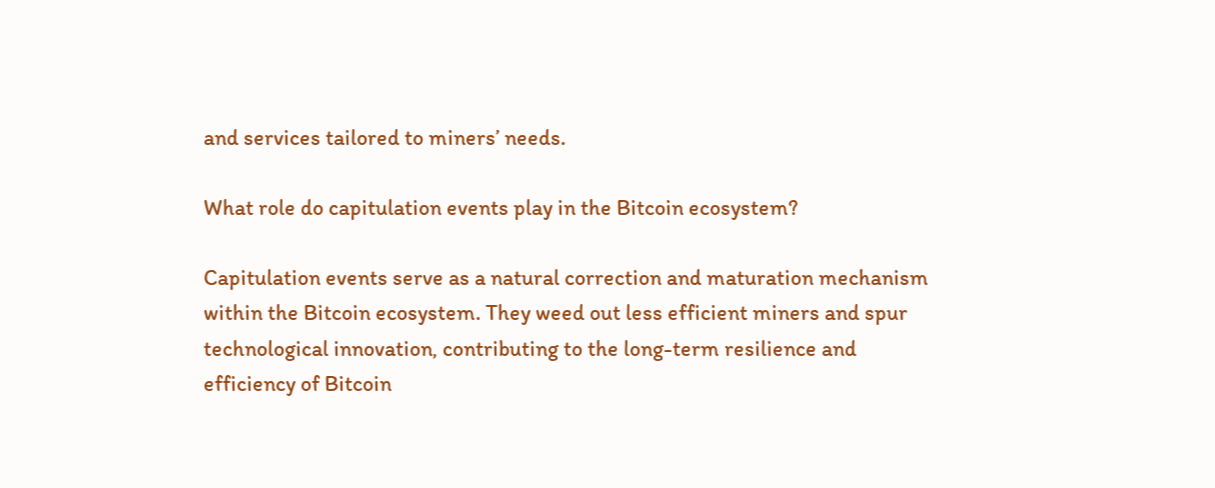and services tailored to miners’ needs.

What role do capitulation events play in the Bitcoin ecosystem?

Capitulation events serve as a natural correction and maturation mechanism within the Bitcoin ecosystem. They weed out less efficient miners and spur technological innovation, contributing to the long-term resilience and efficiency of Bitcoin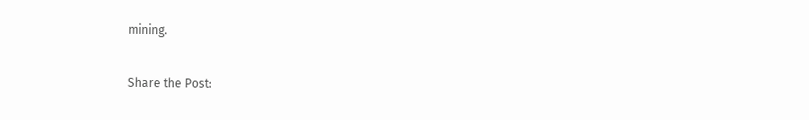mining.

Share the Post: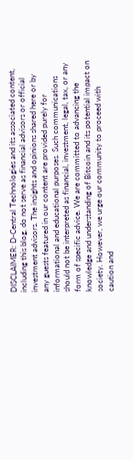DISCLAIMER: D-Central Technologies and its associated content, including this blog, do not serve as financial advisors or official investment advisors. The insights and opinions shared here or by any guests featured in our content are provided purely for informational and educational purposes. Such communications should not be interpreted as financial, investment, legal, tax, or any form of specific advice. We are committed to advancing the knowledge and understanding of Bitcoin and its potential impact on society. However, we urge our community to proceed with caution and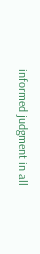informed judgment in all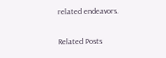related endeavors.

Related Posts